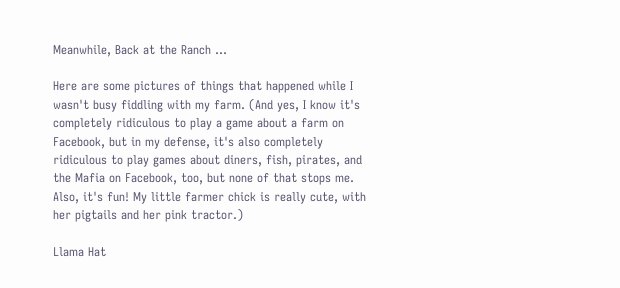Meanwhile, Back at the Ranch ...

Here are some pictures of things that happened while I wasn't busy fiddling with my farm. (And yes, I know it's completely ridiculous to play a game about a farm on Facebook, but in my defense, it's also completely ridiculous to play games about diners, fish, pirates, and the Mafia on Facebook, too, but none of that stops me. Also, it's fun! My little farmer chick is really cute, with her pigtails and her pink tractor.)

Llama Hat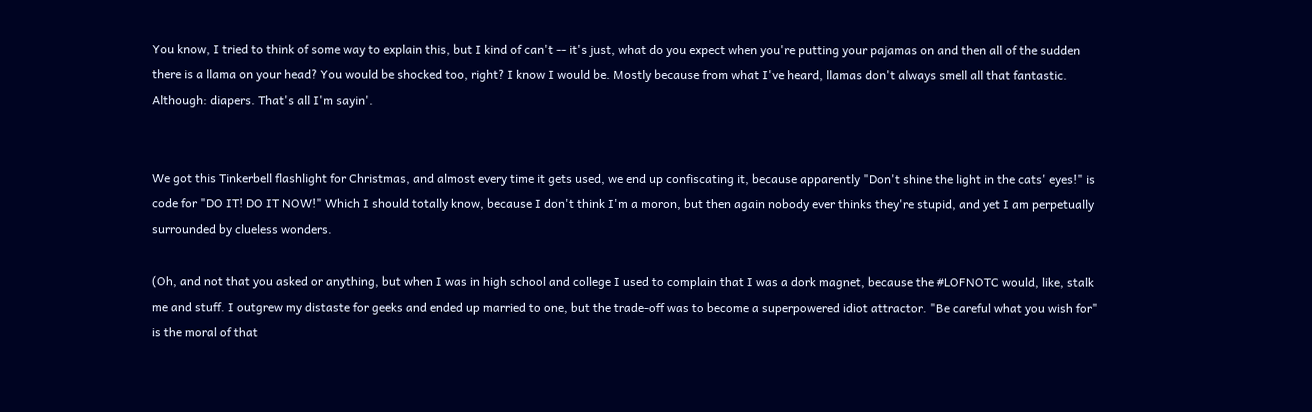You know, I tried to think of some way to explain this, but I kind of can't -- it's just, what do you expect when you're putting your pajamas on and then all of the sudden there is a llama on your head? You would be shocked too, right? I know I would be. Mostly because from what I've heard, llamas don't always smell all that fantastic. Although: diapers. That's all I'm sayin'.


We got this Tinkerbell flashlight for Christmas, and almost every time it gets used, we end up confiscating it, because apparently "Don't shine the light in the cats' eyes!" is code for "DO IT! DO IT NOW!" Which I should totally know, because I don't think I'm a moron, but then again nobody ever thinks they're stupid, and yet I am perpetually surrounded by clueless wonders.

(Oh, and not that you asked or anything, but when I was in high school and college I used to complain that I was a dork magnet, because the #LOFNOTC would, like, stalk me and stuff. I outgrew my distaste for geeks and ended up married to one, but the trade-off was to become a superpowered idiot attractor. "Be careful what you wish for" is the moral of that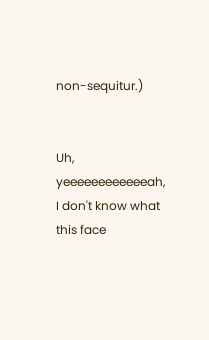non-sequitur.)


Uh, yeeeeeeeeeeeeah, I don't know what this face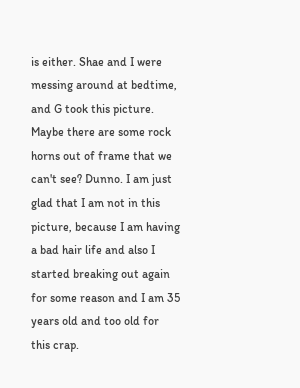is either. Shae and I were messing around at bedtime, and G took this picture. Maybe there are some rock horns out of frame that we can't see? Dunno. I am just glad that I am not in this picture, because I am having a bad hair life and also I started breaking out again for some reason and I am 35 years old and too old for this crap.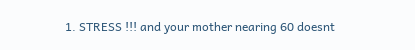1. STRESS !!! and your mother nearing 60 doesnt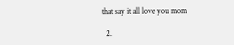that say it all love you mom

  2.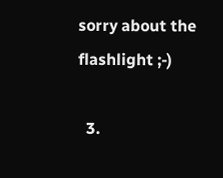sorry about the flashlight ;-)

  3.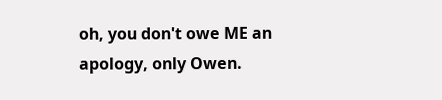oh, you don't owe ME an apology, only Owen.